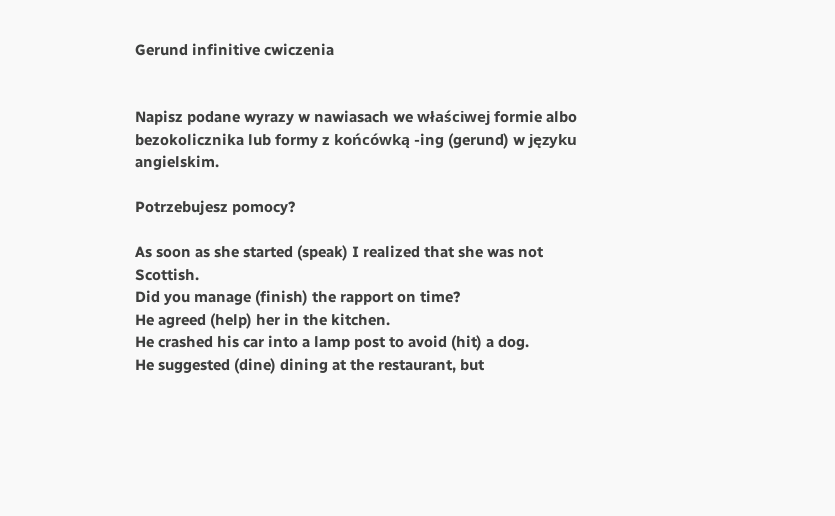Gerund infinitive cwiczenia


Napisz podane wyrazy w nawiasach we właściwej formie albo bezokolicznika lub formy z końcówką -ing (gerund) w języku angielskim.

Potrzebujesz pomocy?

As soon as she started (speak) I realized that she was not Scottish.
Did you manage (finish) the rapport on time?
He agreed (help) her in the kitchen.
He crashed his car into a lamp post to avoid (hit) a dog.
He suggested (dine) dining at the restaurant, but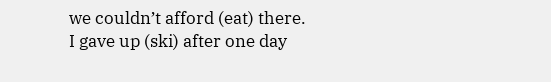we couldn’t afford (eat) there.
I gave up (ski) after one day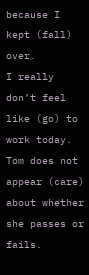because I kept (fall) over.
I really don’t feel like (go) to work today.
Tom does not appear (care) about whether she passes or fails.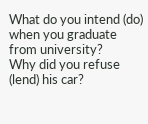What do you intend (do) when you graduate from university?
Why did you refuse (lend) his car?